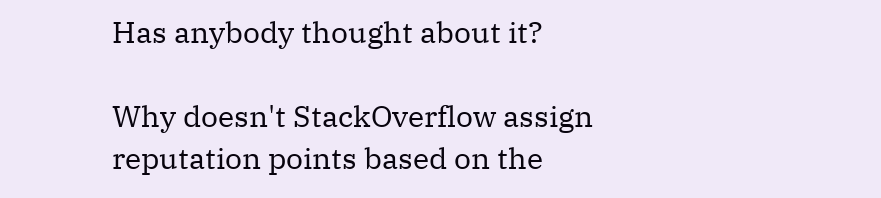Has anybody thought about it?

Why doesn't StackOverflow assign reputation points based on the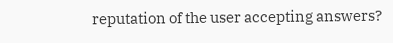reputation of the user accepting answers?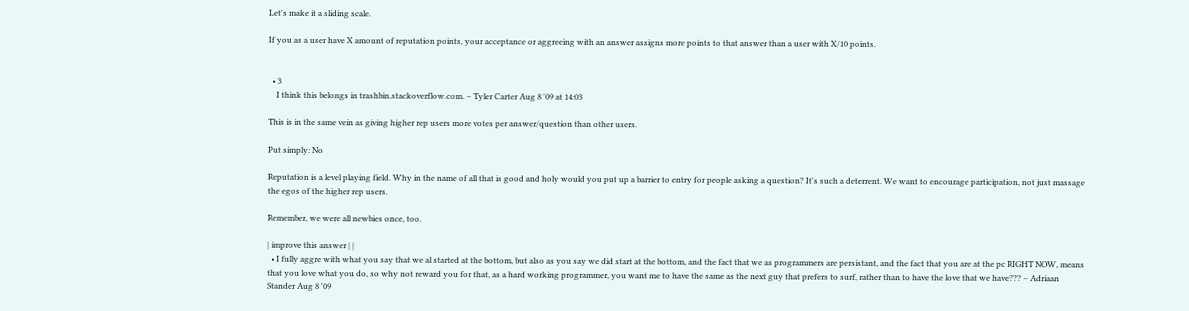Let's make it a sliding scale.

If you as a user have X amount of reputation points, your acceptance or aggreeing with an answer assigns more points to that answer than a user with X/10 points.


  • 3
    I think this belongs in trashbin.stackoverflow.com. – Tyler Carter Aug 8 '09 at 14:03

This is in the same vein as giving higher rep users more votes per answer/question than other users.

Put simply: No

Reputation is a level playing field. Why in the name of all that is good and holy would you put up a barrier to entry for people asking a question? It's such a deterrent. We want to encourage participation, not just massage the egos of the higher rep users.

Remember, we were all newbies once, too.

| improve this answer | |
  • I fully aggre with what you say that we al started at the bottom, but also as you say we did start at the bottom, and the fact that we as programmers are persistant, and the fact that you are at the pc RIGHT NOW, means that you love what you do, so why not reward you for that, as a hard working programmer, you want me to have the same as the next guy that prefers to surf, rather than to have the love that we have??? – Adriaan Stander Aug 8 '09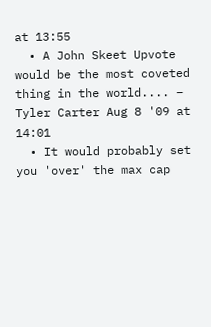at 13:55
  • A John Skeet Upvote would be the most coveted thing in the world.... – Tyler Carter Aug 8 '09 at 14:01
  • It would probably set you 'over' the max cap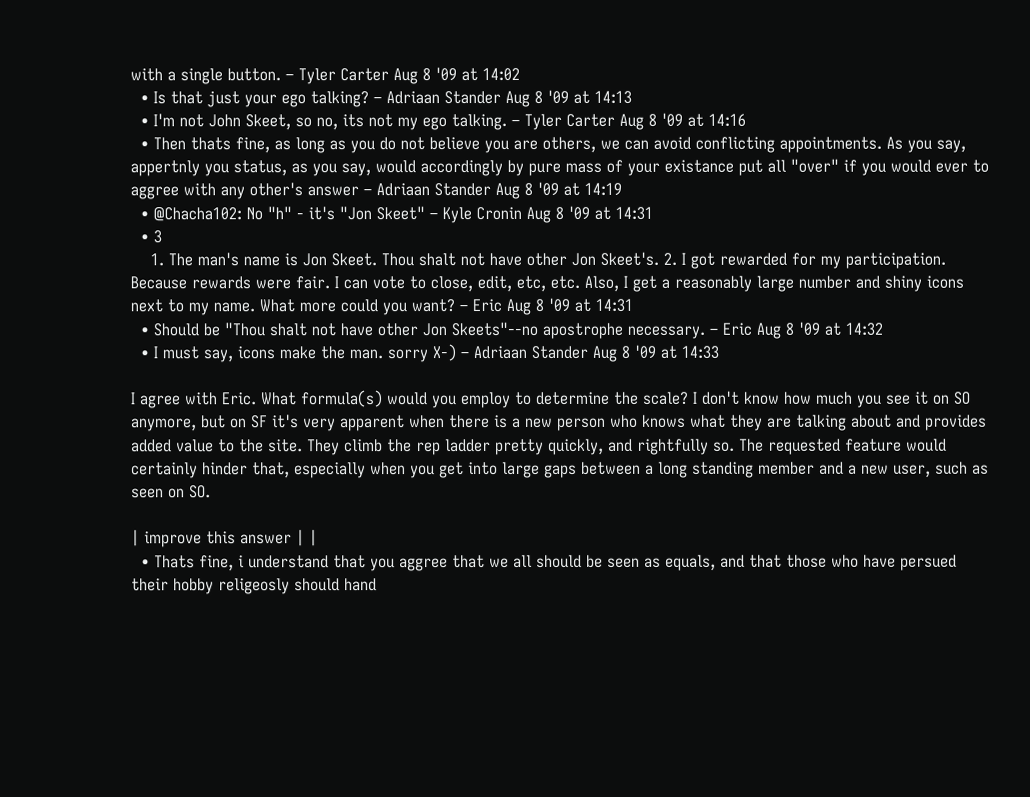with a single button. – Tyler Carter Aug 8 '09 at 14:02
  • Is that just your ego talking? – Adriaan Stander Aug 8 '09 at 14:13
  • I'm not John Skeet, so no, its not my ego talking. – Tyler Carter Aug 8 '09 at 14:16
  • Then thats fine, as long as you do not believe you are others, we can avoid conflicting appointments. As you say, appertnly you status, as you say, would accordingly by pure mass of your existance put all "over" if you would ever to aggree with any other's answer – Adriaan Stander Aug 8 '09 at 14:19
  • @Chacha102: No "h" - it's "Jon Skeet" – Kyle Cronin Aug 8 '09 at 14:31
  • 3
    1. The man's name is Jon Skeet. Thou shalt not have other Jon Skeet's. 2. I got rewarded for my participation. Because rewards were fair. I can vote to close, edit, etc, etc. Also, I get a reasonably large number and shiny icons next to my name. What more could you want? – Eric Aug 8 '09 at 14:31
  • Should be "Thou shalt not have other Jon Skeets"--no apostrophe necessary. – Eric Aug 8 '09 at 14:32
  • I must say, icons make the man. sorry X-) – Adriaan Stander Aug 8 '09 at 14:33

I agree with Eric. What formula(s) would you employ to determine the scale? I don't know how much you see it on SO anymore, but on SF it's very apparent when there is a new person who knows what they are talking about and provides added value to the site. They climb the rep ladder pretty quickly, and rightfully so. The requested feature would certainly hinder that, especially when you get into large gaps between a long standing member and a new user, such as seen on SO.

| improve this answer | |
  • Thats fine, i understand that you aggree that we all should be seen as equals, and that those who have persued their hobby religeosly should hand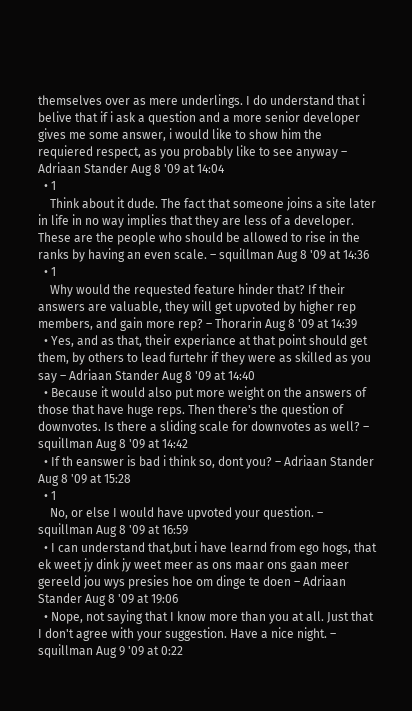themselves over as mere underlings. I do understand that i belive that if i ask a question and a more senior developer gives me some answer, i would like to show him the requiered respect, as you probably like to see anyway – Adriaan Stander Aug 8 '09 at 14:04
  • 1
    Think about it dude. The fact that someone joins a site later in life in no way implies that they are less of a developer. These are the people who should be allowed to rise in the ranks by having an even scale. – squillman Aug 8 '09 at 14:36
  • 1
    Why would the requested feature hinder that? If their answers are valuable, they will get upvoted by higher rep members, and gain more rep? – Thorarin Aug 8 '09 at 14:39
  • Yes, and as that, their experiance at that point should get them, by others to lead furtehr if they were as skilled as you say – Adriaan Stander Aug 8 '09 at 14:40
  • Because it would also put more weight on the answers of those that have huge reps. Then there's the question of downvotes. Is there a sliding scale for downvotes as well? – squillman Aug 8 '09 at 14:42
  • If th eanswer is bad i think so, dont you? – Adriaan Stander Aug 8 '09 at 15:28
  • 1
    No, or else I would have upvoted your question. – squillman Aug 8 '09 at 16:59
  • I can understand that,but i have learnd from ego hogs, that ek weet jy dink jy weet meer as ons maar ons gaan meer gereeld jou wys presies hoe om dinge te doen – Adriaan Stander Aug 8 '09 at 19:06
  • Nope, not saying that I know more than you at all. Just that I don't agree with your suggestion. Have a nice night. – squillman Aug 9 '09 at 0:22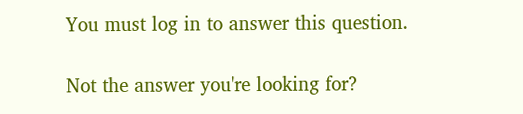You must log in to answer this question.

Not the answer you're looking for?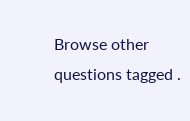Browse other questions tagged .